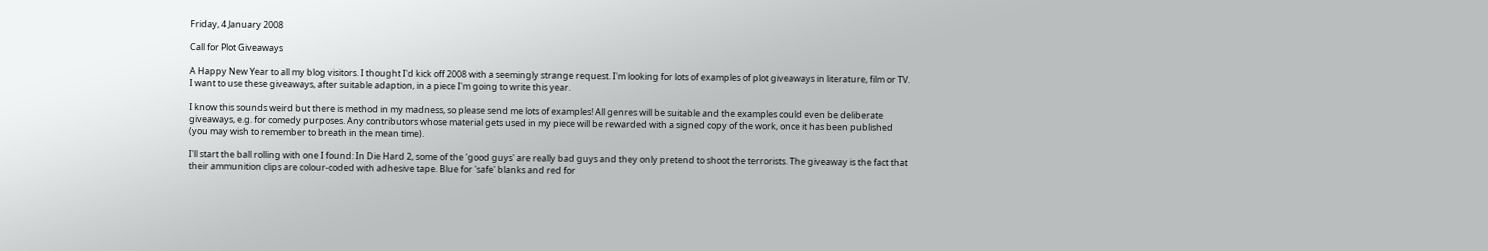Friday, 4 January 2008

Call for Plot Giveaways

A Happy New Year to all my blog visitors. I thought I'd kick off 2008 with a seemingly strange request. I'm looking for lots of examples of plot giveaways in literature, film or TV. I want to use these giveaways, after suitable adaption, in a piece I'm going to write this year.

I know this sounds weird but there is method in my madness, so please send me lots of examples! All genres will be suitable and the examples could even be deliberate giveaways, e.g. for comedy purposes. Any contributors whose material gets used in my piece will be rewarded with a signed copy of the work, once it has been published (you may wish to remember to breath in the mean time).

I'll start the ball rolling with one I found: In Die Hard 2, some of the 'good guys' are really bad guys and they only pretend to shoot the terrorists. The giveaway is the fact that their ammunition clips are colour-coded with adhesive tape. Blue for 'safe' blanks and red for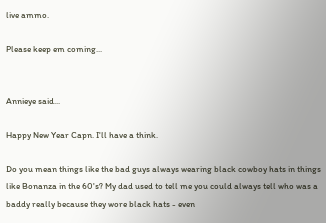live ammo.

Please keep em coming...


Annieye said...

Happy New Year Capn. I'll have a think.

Do you mean things like the bad guys always wearing black cowboy hats in things like Bonanza in the 60's? My dad used to tell me you could always tell who was a baddy really because they wore black hats - even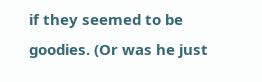if they seemed to be goodies. (Or was he just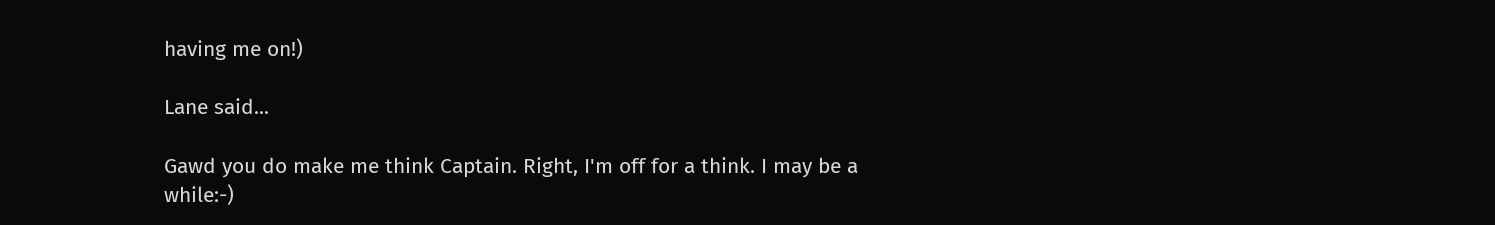having me on!)

Lane said...

Gawd you do make me think Captain. Right, I'm off for a think. I may be a while:-)